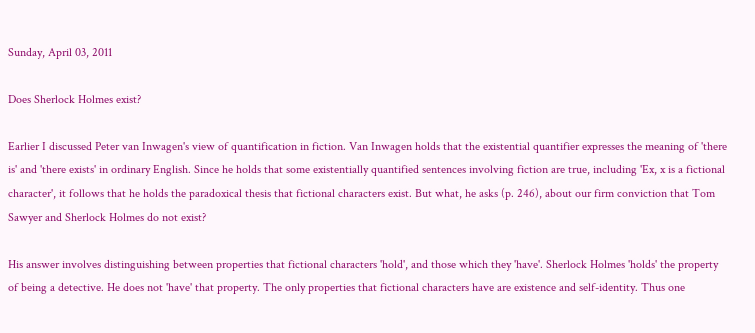Sunday, April 03, 2011

Does Sherlock Holmes exist?

Earlier I discussed Peter van Inwagen's view of quantification in fiction. Van Inwagen holds that the existential quantifier expresses the meaning of 'there is' and 'there exists' in ordinary English. Since he holds that some existentially quantified sentences involving fiction are true, including 'Ex, x is a fictional character', it follows that he holds the paradoxical thesis that fictional characters exist. But what, he asks (p. 246), about our firm conviction that Tom Sawyer and Sherlock Holmes do not exist?

His answer involves distinguishing between properties that fictional characters 'hold', and those which they 'have'. Sherlock Holmes 'holds' the property of being a detective. He does not 'have' that property. The only properties that fictional characters have are existence and self-identity. Thus one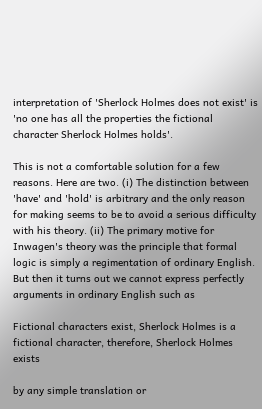interpretation of 'Sherlock Holmes does not exist' is 'no one has all the properties the fictional character Sherlock Holmes holds'.

This is not a comfortable solution for a few reasons. Here are two. (i) The distinction between 'have' and 'hold' is arbitrary and the only reason for making seems to be to avoid a serious difficulty with his theory. (ii) The primary motive for Inwagen's theory was the principle that formal logic is simply a regimentation of ordinary English. But then it turns out we cannot express perfectly arguments in ordinary English such as

Fictional characters exist, Sherlock Holmes is a fictional character, therefore, Sherlock Holmes exists

by any simple translation or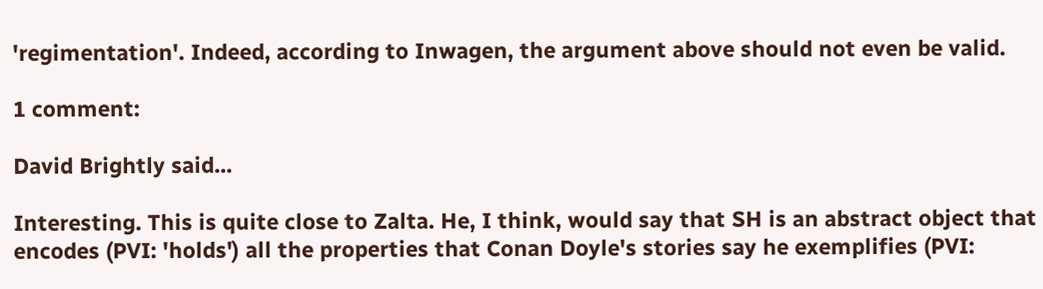'regimentation'. Indeed, according to Inwagen, the argument above should not even be valid.

1 comment:

David Brightly said...

Interesting. This is quite close to Zalta. He, I think, would say that SH is an abstract object that encodes (PVI: 'holds') all the properties that Conan Doyle's stories say he exemplifies (PVI: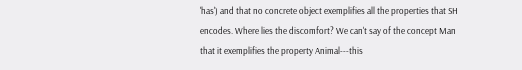'has') and that no concrete object exemplifies all the properties that SH encodes. Where lies the discomfort? We can't say of the concept Man that it exemplifies the property Animal---this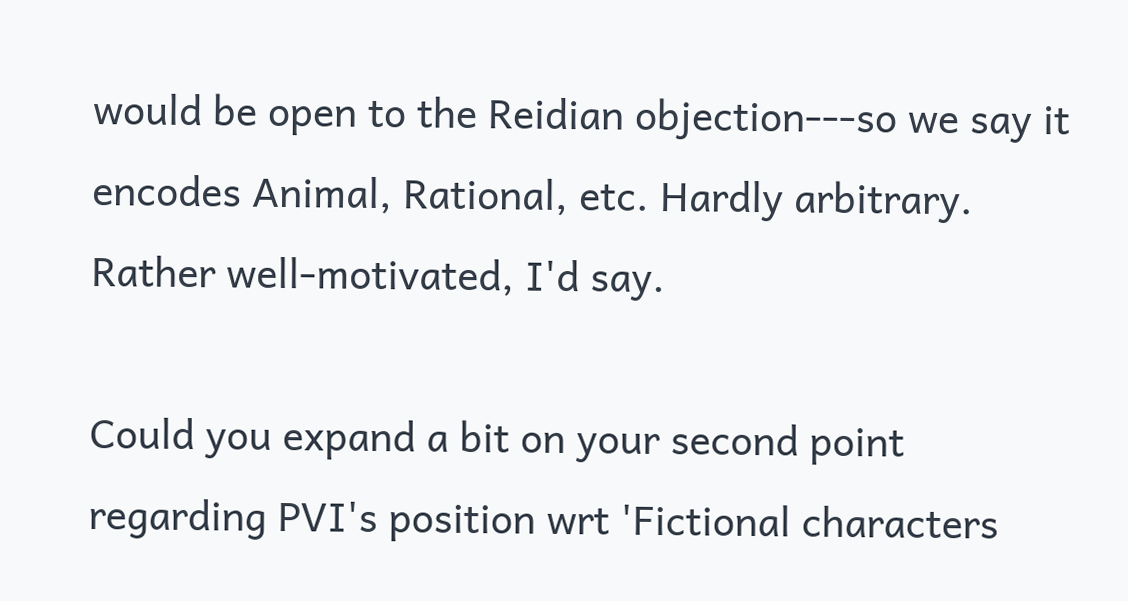would be open to the Reidian objection---so we say it encodes Animal, Rational, etc. Hardly arbitrary. Rather well-motivated, I'd say.

Could you expand a bit on your second point regarding PVI's position wrt 'Fictional characters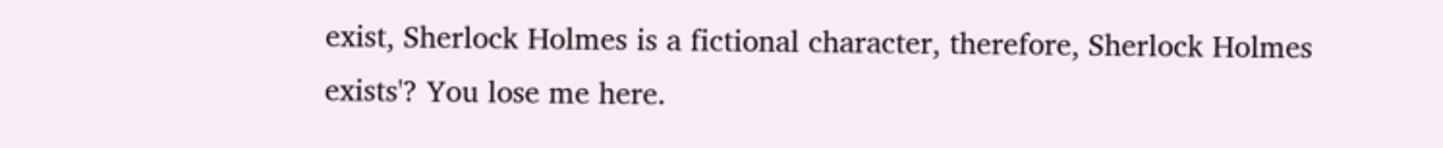exist, Sherlock Holmes is a fictional character, therefore, Sherlock Holmes exists'? You lose me here.